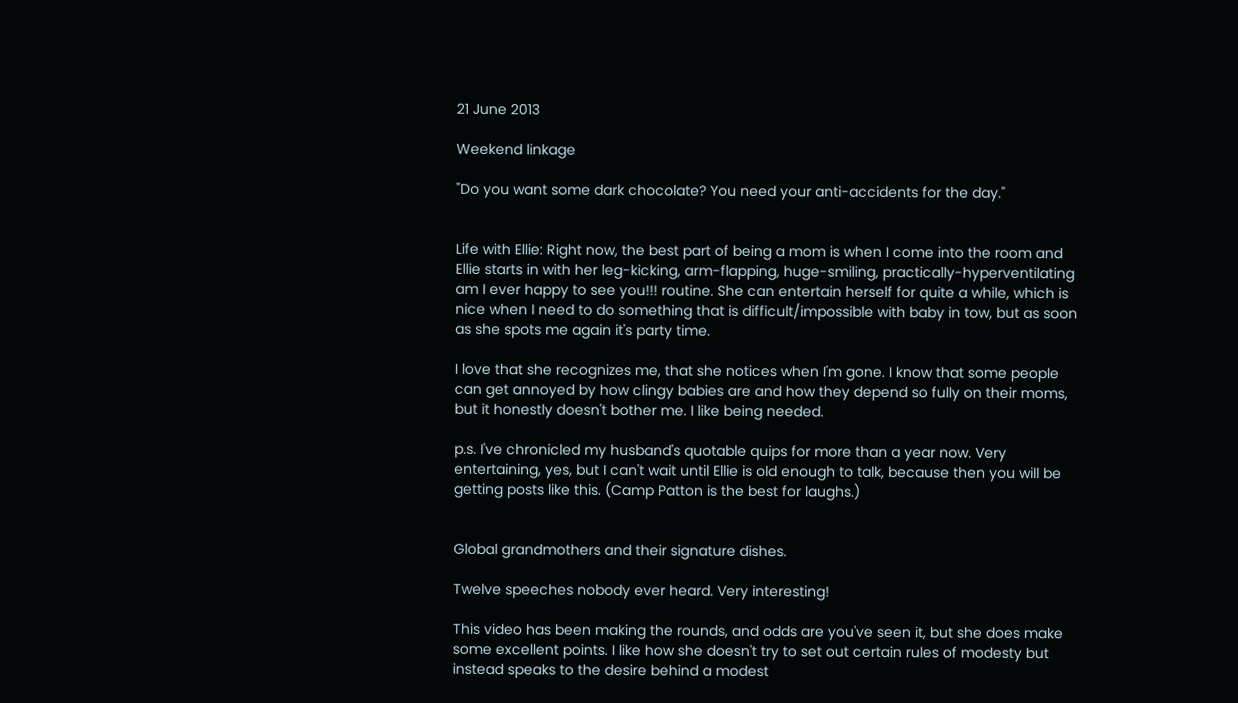21 June 2013

Weekend linkage

"Do you want some dark chocolate? You need your anti-accidents for the day."


Life with Ellie: Right now, the best part of being a mom is when I come into the room and Ellie starts in with her leg-kicking, arm-flapping, huge-smiling, practically-hyperventilating am I ever happy to see you!!! routine. She can entertain herself for quite a while, which is nice when I need to do something that is difficult/impossible with baby in tow, but as soon as she spots me again it's party time.

I love that she recognizes me, that she notices when I'm gone. I know that some people can get annoyed by how clingy babies are and how they depend so fully on their moms, but it honestly doesn't bother me. I like being needed.

p.s. I've chronicled my husband's quotable quips for more than a year now. Very entertaining, yes, but I can't wait until Ellie is old enough to talk, because then you will be getting posts like this. (Camp Patton is the best for laughs.)


Global grandmothers and their signature dishes.

Twelve speeches nobody ever heard. Very interesting!

This video has been making the rounds, and odds are you've seen it, but she does make some excellent points. I like how she doesn't try to set out certain rules of modesty but instead speaks to the desire behind a modest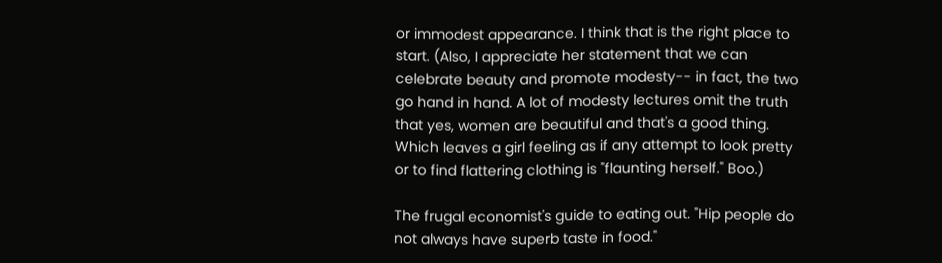or immodest appearance. I think that is the right place to start. (Also, I appreciate her statement that we can celebrate beauty and promote modesty-- in fact, the two go hand in hand. A lot of modesty lectures omit the truth that yes, women are beautiful and that's a good thing. Which leaves a girl feeling as if any attempt to look pretty or to find flattering clothing is "flaunting herself." Boo.)

The frugal economist's guide to eating out. "Hip people do not always have superb taste in food."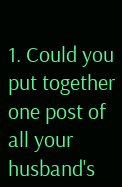1. Could you put together one post of all your husband's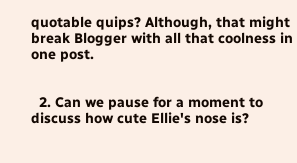quotable quips? Although, that might break Blogger with all that coolness in one post.


  2. Can we pause for a moment to discuss how cute Ellie's nose is?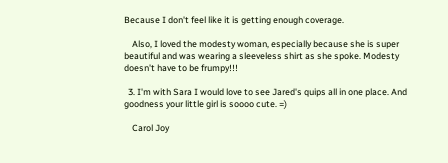Because I don't feel like it is getting enough coverage.

    Also, I loved the modesty woman, especially because she is super beautiful and was wearing a sleeveless shirt as she spoke. Modesty doesn't have to be frumpy!!!

  3. I'm with Sara I would love to see Jared's quips all in one place. And goodness your little girl is soooo cute. =)

    Carol Joy